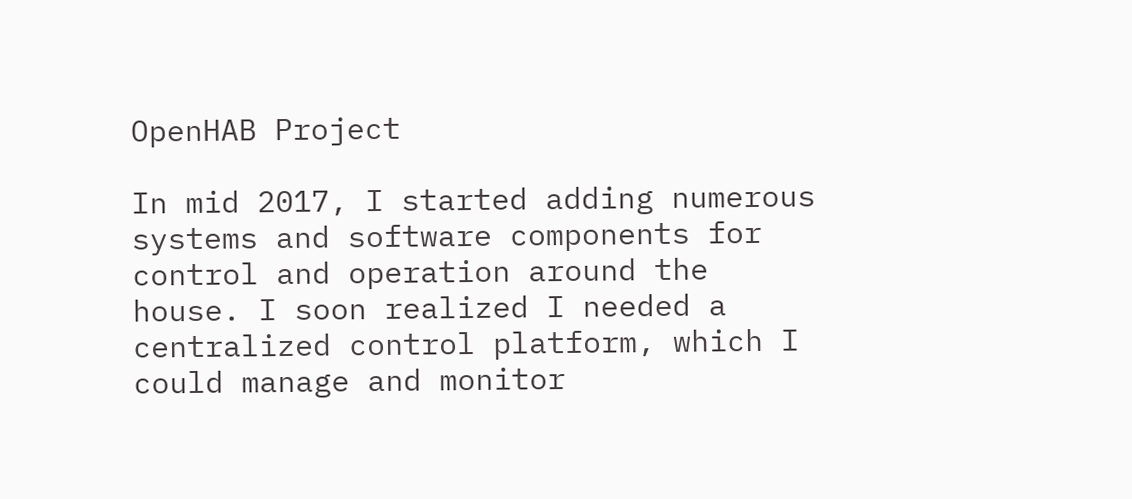OpenHAB Project

In mid 2017, I started adding numerous systems and software components for control and operation around the house. I soon realized I needed a centralized control platform, which I could manage and monitor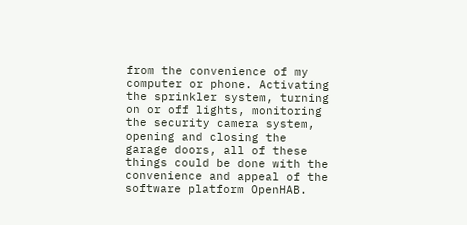from the convenience of my computer or phone. Activating the sprinkler system, turning on or off lights, monitoring the security camera system, opening and closing the garage doors, all of these things could be done with the convenience and appeal of the software platform OpenHAB.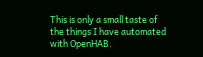This is only a small taste of the things I have automated with OpenHAB.